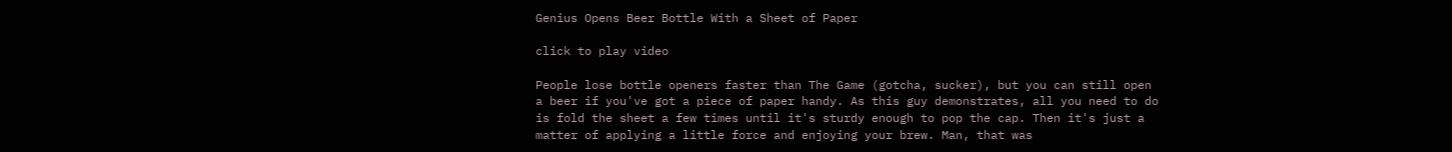Genius Opens Beer Bottle With a Sheet of Paper

click to play video

People lose bottle openers faster than The Game (gotcha, sucker), but you can still open a beer if you've got a piece of paper handy. As this guy demonstrates, all you need to do is fold the sheet a few times until it's sturdy enough to pop the cap. Then it's just a matter of applying a little force and enjoying your brew. Man, that was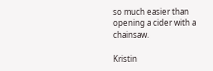so much easier than opening a cider with a chainsaw.

Kristin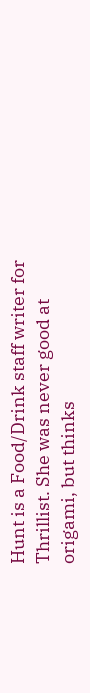Hunt is a Food/Drink staff writer for Thrillist. She was never good at origami, but thinks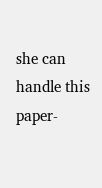she can handle this paper-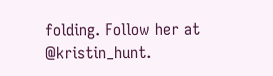folding. Follow her at @kristin_hunt.